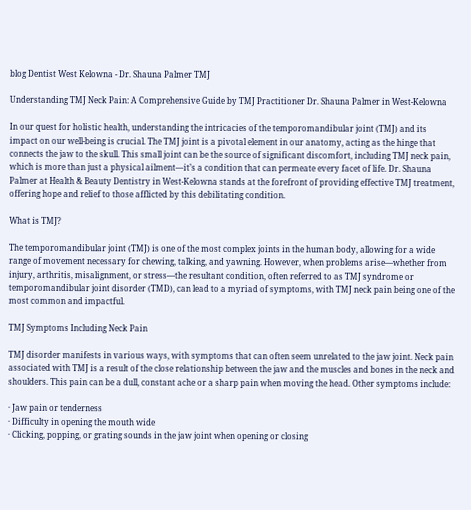blog Dentist West Kelowna - Dr. Shauna Palmer TMJ

Understanding TMJ Neck Pain: A Comprehensive Guide by TMJ Practitioner Dr. Shauna Palmer in West-Kelowna

In our quest for holistic health, understanding the intricacies of the temporomandibular joint (TMJ) and its impact on our well-being is crucial. The TMJ joint is a pivotal element in our anatomy, acting as the hinge that connects the jaw to the skull. This small joint can be the source of significant discomfort, including TMJ neck pain, which is more than just a physical ailment—it’s a condition that can permeate every facet of life. Dr. Shauna Palmer at Health & Beauty Dentistry in West-Kelowna stands at the forefront of providing effective TMJ treatment, offering hope and relief to those afflicted by this debilitating condition.

What is TMJ?

The temporomandibular joint (TMJ) is one of the most complex joints in the human body, allowing for a wide range of movement necessary for chewing, talking, and yawning. However, when problems arise—whether from injury, arthritis, misalignment, or stress—the resultant condition, often referred to as TMJ syndrome or temporomandibular joint disorder (TMD), can lead to a myriad of symptoms, with TMJ neck pain being one of the most common and impactful.

TMJ Symptoms Including Neck Pain

TMJ disorder manifests in various ways, with symptoms that can often seem unrelated to the jaw joint. Neck pain associated with TMJ is a result of the close relationship between the jaw and the muscles and bones in the neck and shoulders. This pain can be a dull, constant ache or a sharp pain when moving the head. Other symptoms include:

· Jaw pain or tenderness
· Difficulty in opening the mouth wide
· Clicking, popping, or grating sounds in the jaw joint when opening or closing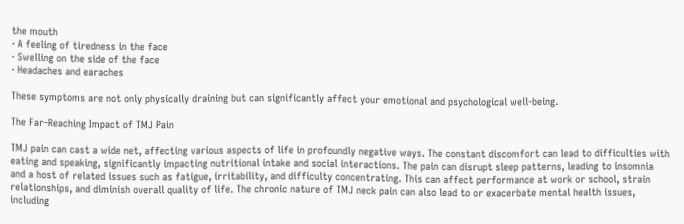the mouth
· A feeling of tiredness in the face
· Swelling on the side of the face
· Headaches and earaches

These symptoms are not only physically draining but can significantly affect your emotional and psychological well-being.

The Far-Reaching Impact of TMJ Pain

TMJ pain can cast a wide net, affecting various aspects of life in profoundly negative ways. The constant discomfort can lead to difficulties with eating and speaking, significantly impacting nutritional intake and social interactions. The pain can disrupt sleep patterns, leading to insomnia and a host of related issues such as fatigue, irritability, and difficulty concentrating. This can affect performance at work or school, strain relationships, and diminish overall quality of life. The chronic nature of TMJ neck pain can also lead to or exacerbate mental health issues, including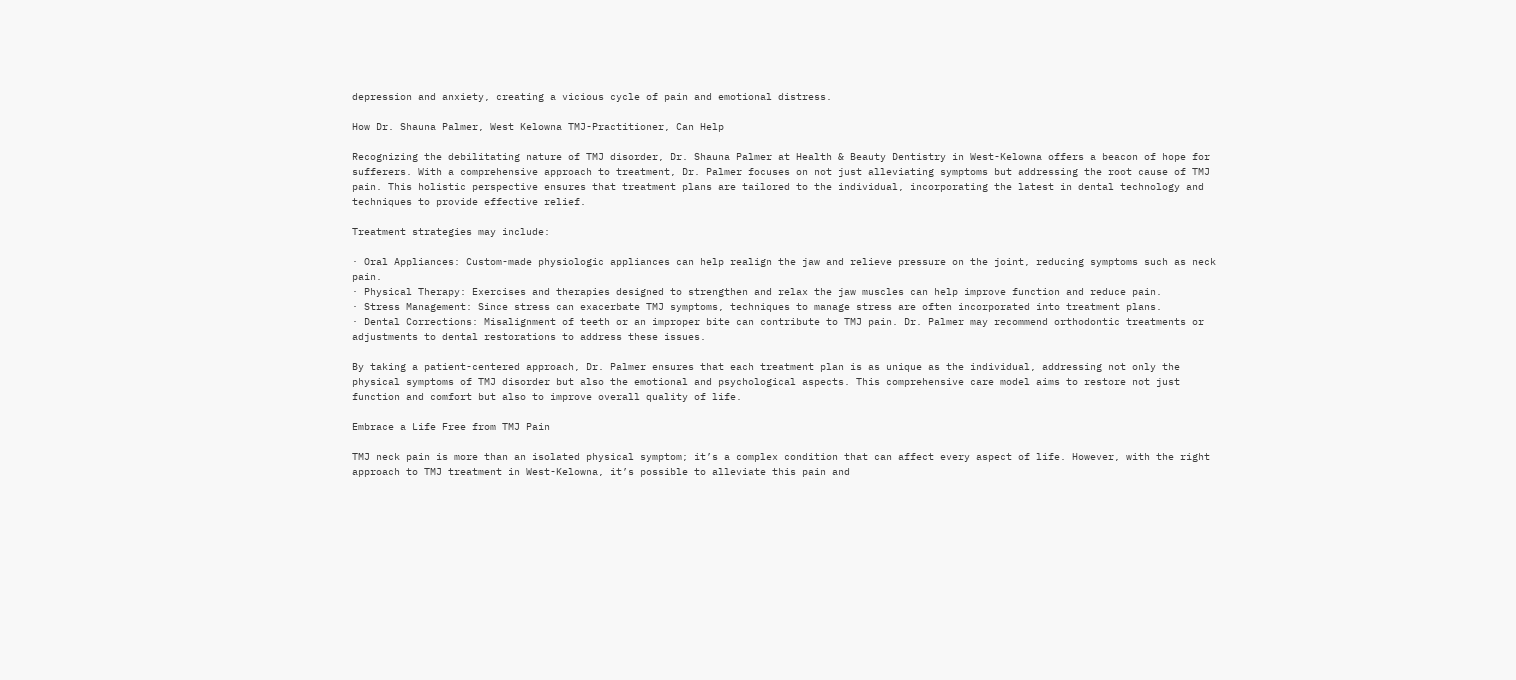depression and anxiety, creating a vicious cycle of pain and emotional distress.

How Dr. Shauna Palmer, West Kelowna TMJ-Practitioner, Can Help

Recognizing the debilitating nature of TMJ disorder, Dr. Shauna Palmer at Health & Beauty Dentistry in West-Kelowna offers a beacon of hope for sufferers. With a comprehensive approach to treatment, Dr. Palmer focuses on not just alleviating symptoms but addressing the root cause of TMJ pain. This holistic perspective ensures that treatment plans are tailored to the individual, incorporating the latest in dental technology and techniques to provide effective relief.

Treatment strategies may include:

· Oral Appliances: Custom-made physiologic appliances can help realign the jaw and relieve pressure on the joint, reducing symptoms such as neck pain.
· Physical Therapy: Exercises and therapies designed to strengthen and relax the jaw muscles can help improve function and reduce pain.
· Stress Management: Since stress can exacerbate TMJ symptoms, techniques to manage stress are often incorporated into treatment plans.
· Dental Corrections: Misalignment of teeth or an improper bite can contribute to TMJ pain. Dr. Palmer may recommend orthodontic treatments or adjustments to dental restorations to address these issues.

By taking a patient-centered approach, Dr. Palmer ensures that each treatment plan is as unique as the individual, addressing not only the physical symptoms of TMJ disorder but also the emotional and psychological aspects. This comprehensive care model aims to restore not just function and comfort but also to improve overall quality of life.

Embrace a Life Free from TMJ Pain

TMJ neck pain is more than an isolated physical symptom; it’s a complex condition that can affect every aspect of life. However, with the right approach to TMJ treatment in West-Kelowna, it’s possible to alleviate this pain and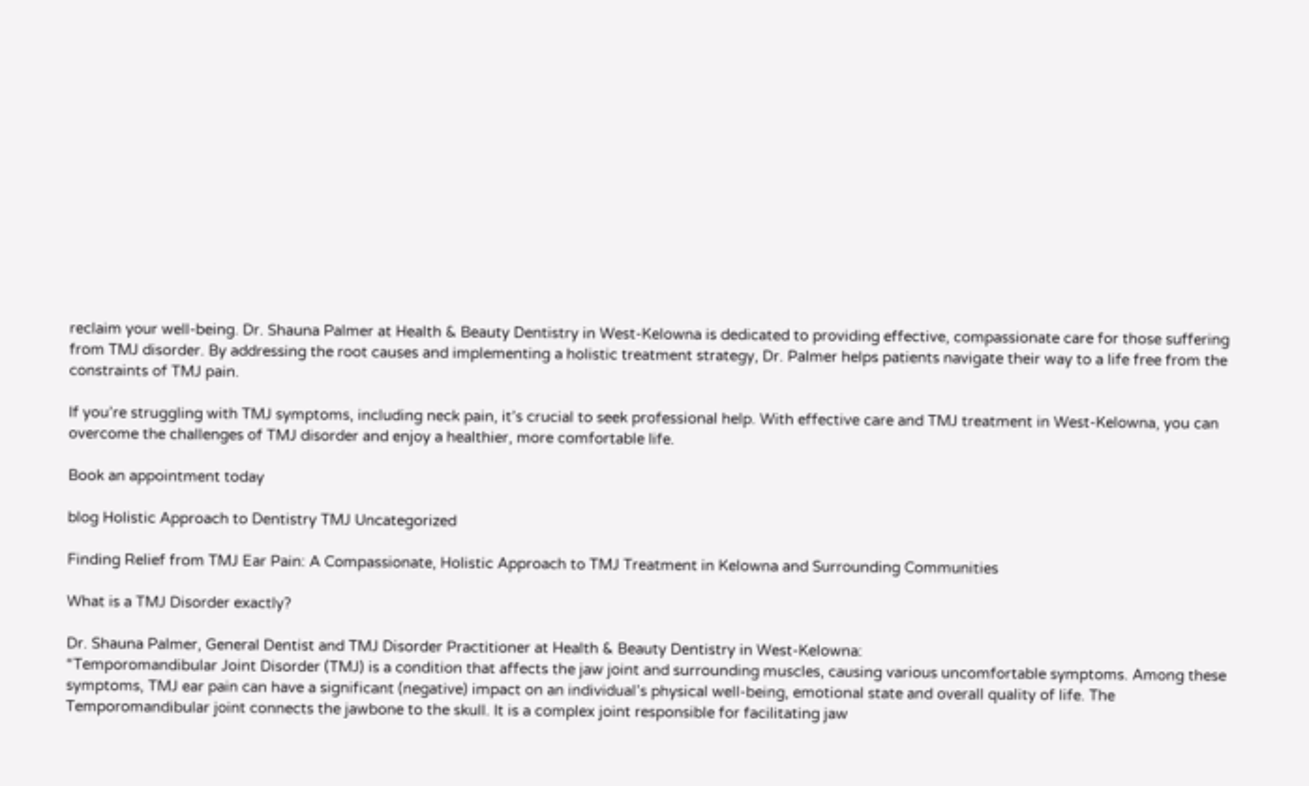reclaim your well-being. Dr. Shauna Palmer at Health & Beauty Dentistry in West-Kelowna is dedicated to providing effective, compassionate care for those suffering from TMJ disorder. By addressing the root causes and implementing a holistic treatment strategy, Dr. Palmer helps patients navigate their way to a life free from the constraints of TMJ pain.

If you’re struggling with TMJ symptoms, including neck pain, it’s crucial to seek professional help. With effective care and TMJ treatment in West-Kelowna, you can overcome the challenges of TMJ disorder and enjoy a healthier, more comfortable life.

Book an appointment today

blog Holistic Approach to Dentistry TMJ Uncategorized

Finding Relief from TMJ Ear Pain: A Compassionate, Holistic Approach to TMJ Treatment in Kelowna and Surrounding Communities

What is a TMJ Disorder exactly?

Dr. Shauna Palmer, General Dentist and TMJ Disorder Practitioner at Health & Beauty Dentistry in West-Kelowna:
“Temporomandibular Joint Disorder (TMJ) is a condition that affects the jaw joint and surrounding muscles, causing various uncomfortable symptoms. Among these symptoms, TMJ ear pain can have a significant (negative) impact on an individual’s physical well-being, emotional state and overall quality of life. The Temporomandibular joint connects the jawbone to the skull. It is a complex joint responsible for facilitating jaw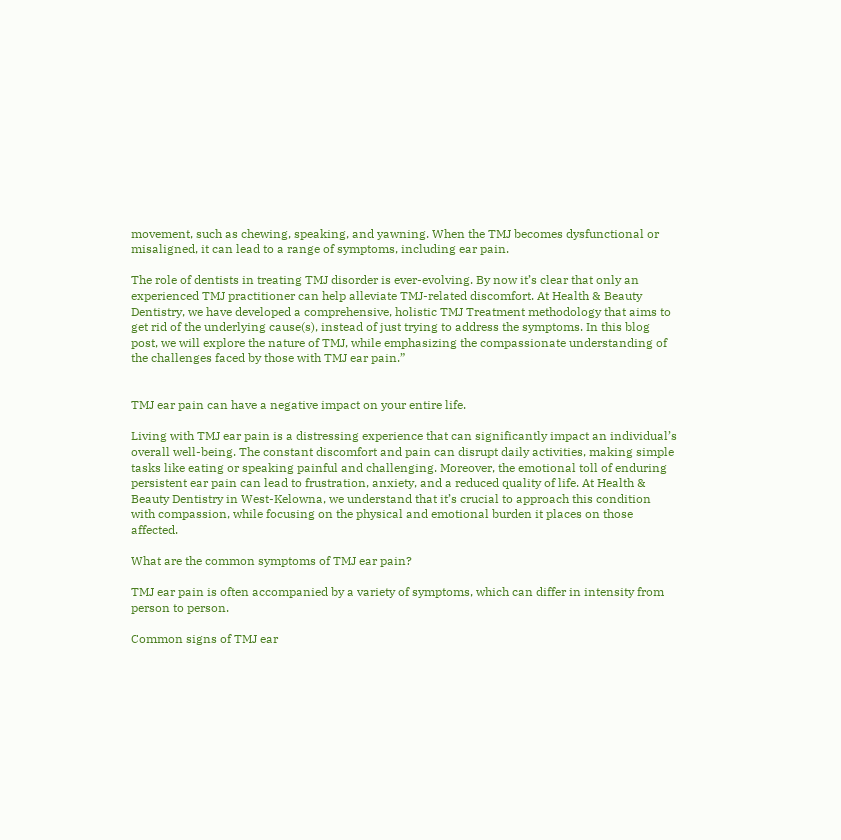movement, such as chewing, speaking, and yawning. When the TMJ becomes dysfunctional or misaligned, it can lead to a range of symptoms, including ear pain.

The role of dentists in treating TMJ disorder is ever-evolving. By now it’s clear that only an experienced TMJ practitioner can help alleviate TMJ-related discomfort. At Health & Beauty Dentistry, we have developed a comprehensive, holistic TMJ Treatment methodology that aims to get rid of the underlying cause(s), instead of just trying to address the symptoms. In this blog post, we will explore the nature of TMJ, while emphasizing the compassionate understanding of the challenges faced by those with TMJ ear pain.”


TMJ ear pain can have a negative impact on your entire life.

Living with TMJ ear pain is a distressing experience that can significantly impact an individual’s overall well-being. The constant discomfort and pain can disrupt daily activities, making simple tasks like eating or speaking painful and challenging. Moreover, the emotional toll of enduring persistent ear pain can lead to frustration, anxiety, and a reduced quality of life. At Health & Beauty Dentistry in West-Kelowna, we understand that it’s crucial to approach this condition with compassion, while focusing on the physical and emotional burden it places on those affected.

What are the common symptoms of TMJ ear pain?

TMJ ear pain is often accompanied by a variety of symptoms, which can differ in intensity from person to person.

Common signs of TMJ ear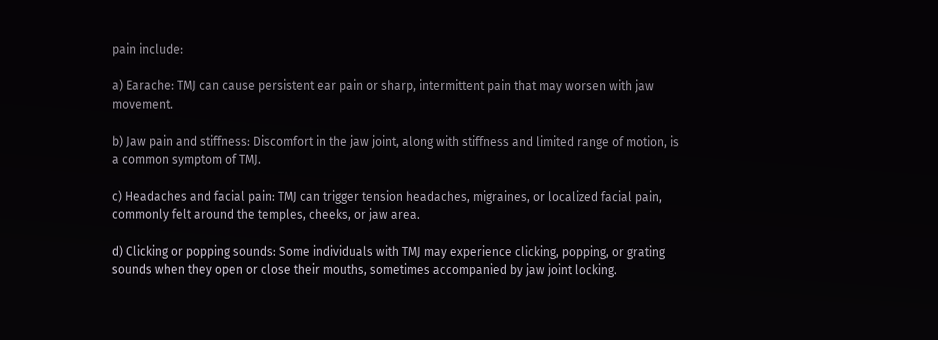pain include:

a) Earache: TMJ can cause persistent ear pain or sharp, intermittent pain that may worsen with jaw movement.

b) Jaw pain and stiffness: Discomfort in the jaw joint, along with stiffness and limited range of motion, is a common symptom of TMJ.

c) Headaches and facial pain: TMJ can trigger tension headaches, migraines, or localized facial pain, commonly felt around the temples, cheeks, or jaw area.

d) Clicking or popping sounds: Some individuals with TMJ may experience clicking, popping, or grating sounds when they open or close their mouths, sometimes accompanied by jaw joint locking.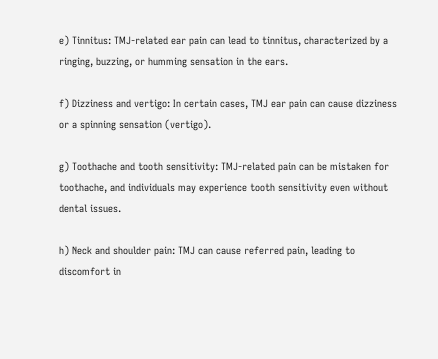e) Tinnitus: TMJ-related ear pain can lead to tinnitus, characterized by a ringing, buzzing, or humming sensation in the ears.

f) Dizziness and vertigo: In certain cases, TMJ ear pain can cause dizziness or a spinning sensation (vertigo).

g) Toothache and tooth sensitivity: TMJ-related pain can be mistaken for toothache, and individuals may experience tooth sensitivity even without dental issues.

h) Neck and shoulder pain: TMJ can cause referred pain, leading to discomfort in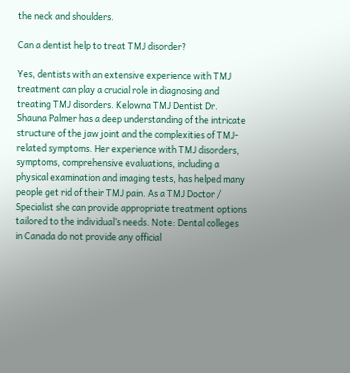the neck and shoulders.

Can a dentist help to treat TMJ disorder?

Yes, dentists with an extensive experience with TMJ treatment can play a crucial role in diagnosing and treating TMJ disorders. Kelowna TMJ Dentist Dr. Shauna Palmer has a deep understanding of the intricate structure of the jaw joint and the complexities of TMJ-related symptoms. Her experience with TMJ disorders, symptoms, comprehensive evaluations, including a physical examination and imaging tests, has helped many people get rid of their TMJ pain. As a TMJ Doctor / Specialist she can provide appropriate treatment options tailored to the individual’s needs. Note: Dental colleges in Canada do not provide any official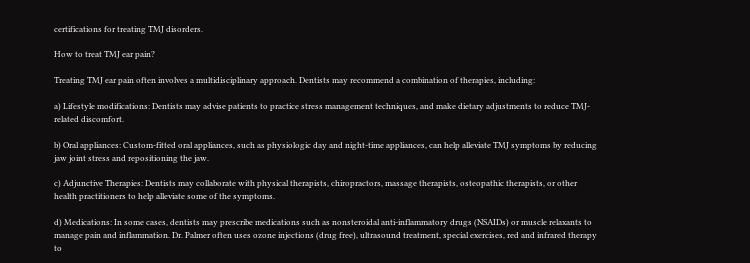certifications for treating TMJ disorders.

How to treat TMJ ear pain?

Treating TMJ ear pain often involves a multidisciplinary approach. Dentists may recommend a combination of therapies, including:

a) Lifestyle modifications: Dentists may advise patients to practice stress management techniques, and make dietary adjustments to reduce TMJ-related discomfort.

b) Oral appliances: Custom-fitted oral appliances, such as physiologic day and night-time appliances, can help alleviate TMJ symptoms by reducing jaw joint stress and repositioning the jaw.

c) Adjunctive Therapies: Dentists may collaborate with physical therapists, chiropractors, massage therapists, osteopathic therapists, or other health practitioners to help alleviate some of the symptoms.

d) Medications: In some cases, dentists may prescribe medications such as nonsteroidal anti-inflammatory drugs (NSAIDs) or muscle relaxants to manage pain and inflammation. Dr. Palmer often uses ozone injections (drug free), ultrasound treatment, special exercises, red and infrared therapy to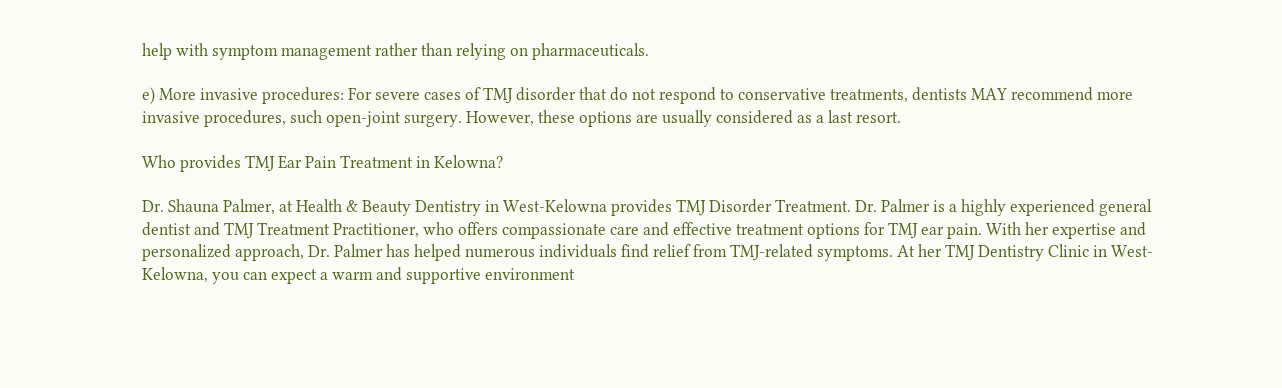help with symptom management rather than relying on pharmaceuticals.

e) More invasive procedures: For severe cases of TMJ disorder that do not respond to conservative treatments, dentists MAY recommend more invasive procedures, such open-joint surgery. However, these options are usually considered as a last resort.

Who provides TMJ Ear Pain Treatment in Kelowna?

Dr. Shauna Palmer, at Health & Beauty Dentistry in West-Kelowna provides TMJ Disorder Treatment. Dr. Palmer is a highly experienced general dentist and TMJ Treatment Practitioner, who offers compassionate care and effective treatment options for TMJ ear pain. With her expertise and personalized approach, Dr. Palmer has helped numerous individuals find relief from TMJ-related symptoms. At her TMJ Dentistry Clinic in West-Kelowna, you can expect a warm and supportive environment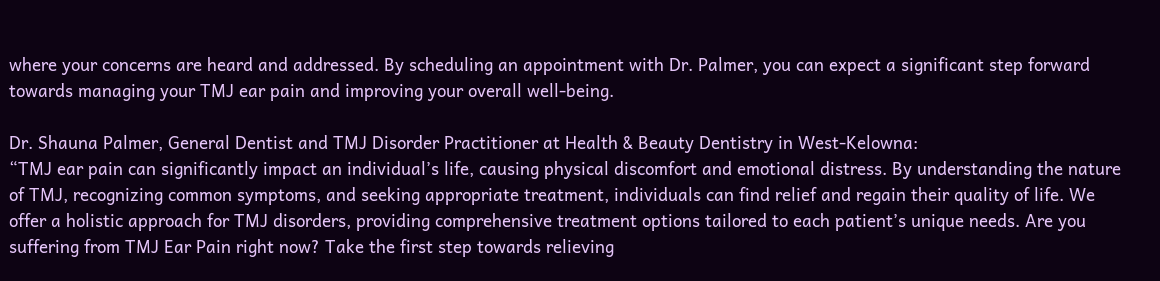where your concerns are heard and addressed. By scheduling an appointment with Dr. Palmer, you can expect a significant step forward towards managing your TMJ ear pain and improving your overall well-being.

Dr. Shauna Palmer, General Dentist and TMJ Disorder Practitioner at Health & Beauty Dentistry in West-Kelowna:
“TMJ ear pain can significantly impact an individual’s life, causing physical discomfort and emotional distress. By understanding the nature of TMJ, recognizing common symptoms, and seeking appropriate treatment, individuals can find relief and regain their quality of life. We offer a holistic approach for TMJ disorders, providing comprehensive treatment options tailored to each patient’s unique needs. Are you suffering from TMJ Ear Pain right now? Take the first step towards relieving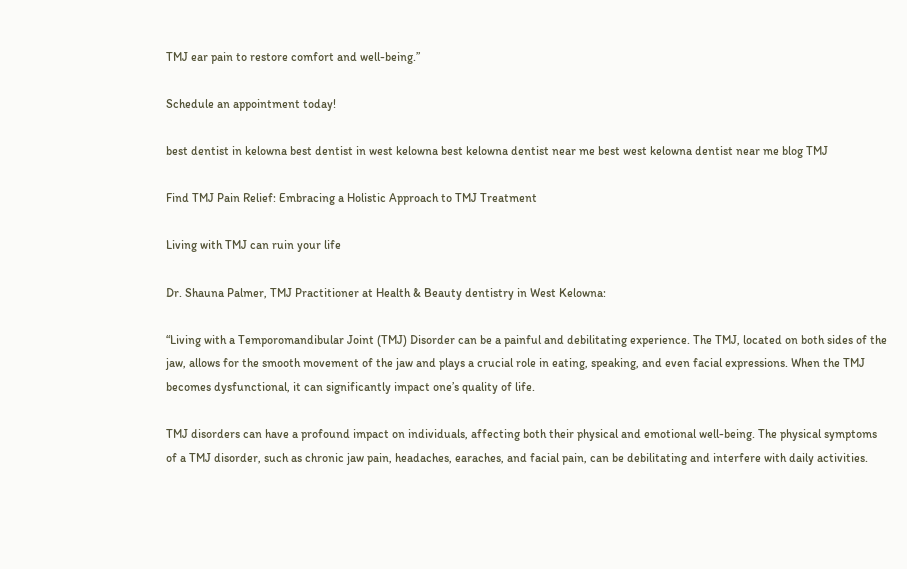TMJ ear pain to restore comfort and well-being.”

Schedule an appointment today!

best dentist in kelowna best dentist in west kelowna best kelowna dentist near me best west kelowna dentist near me blog TMJ

Find TMJ Pain Relief: Embracing a Holistic Approach to TMJ Treatment

Living with TMJ can ruin your life

Dr. Shauna Palmer, TMJ Practitioner at Health & Beauty dentistry in West Kelowna:

“Living with a Temporomandibular Joint (TMJ) Disorder can be a painful and debilitating experience. The TMJ, located on both sides of the jaw, allows for the smooth movement of the jaw and plays a crucial role in eating, speaking, and even facial expressions. When the TMJ becomes dysfunctional, it can significantly impact one’s quality of life.

TMJ disorders can have a profound impact on individuals, affecting both their physical and emotional well-being. The physical symptoms of a TMJ disorder, such as chronic jaw pain, headaches, earaches, and facial pain, can be debilitating and interfere with daily activities.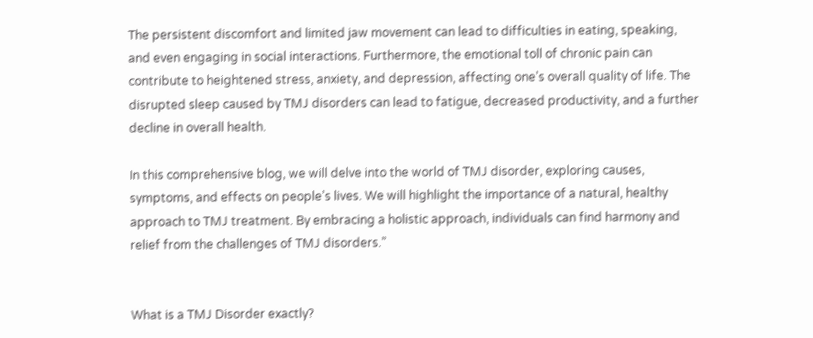The persistent discomfort and limited jaw movement can lead to difficulties in eating, speaking, and even engaging in social interactions. Furthermore, the emotional toll of chronic pain can contribute to heightened stress, anxiety, and depression, affecting one’s overall quality of life. The disrupted sleep caused by TMJ disorders can lead to fatigue, decreased productivity, and a further decline in overall health.

In this comprehensive blog, we will delve into the world of TMJ disorder, exploring causes, symptoms, and effects on people’s lives. We will highlight the importance of a natural, healthy approach to TMJ treatment. By embracing a holistic approach, individuals can find harmony and relief from the challenges of TMJ disorders.”


What is a TMJ Disorder exactly?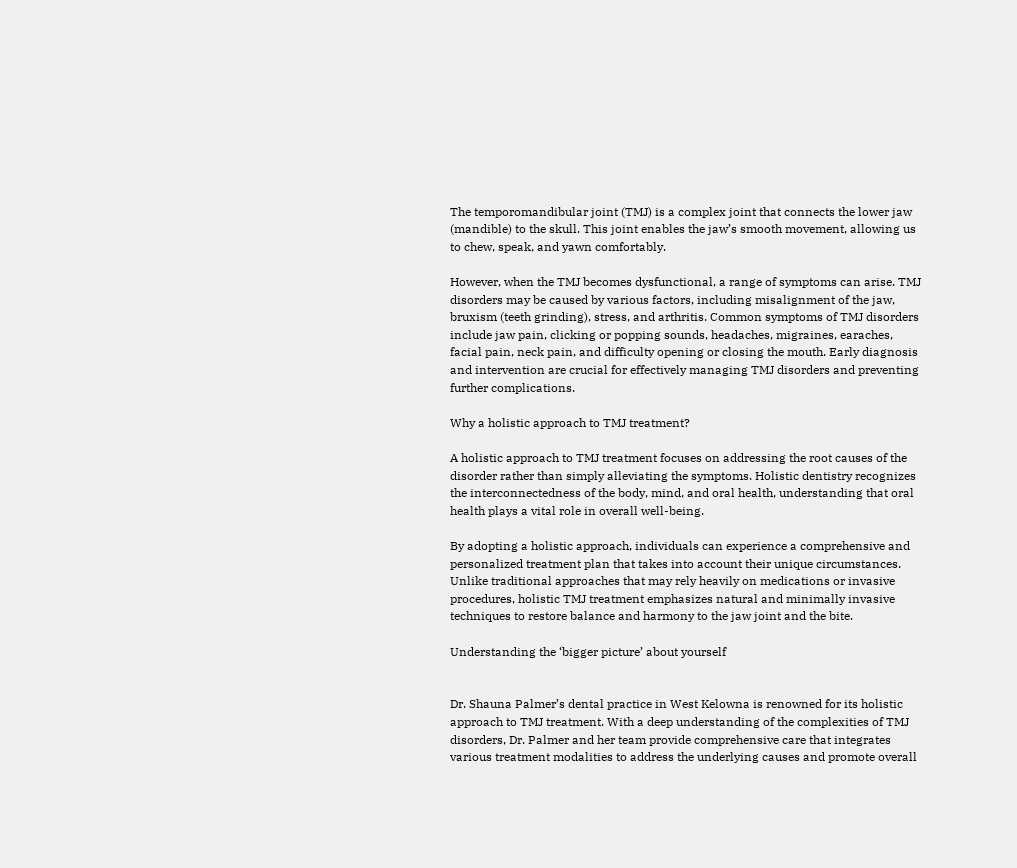The temporomandibular joint (TMJ) is a complex joint that connects the lower jaw (mandible) to the skull. This joint enables the jaw’s smooth movement, allowing us to chew, speak, and yawn comfortably.

However, when the TMJ becomes dysfunctional, a range of symptoms can arise. TMJ disorders may be caused by various factors, including misalignment of the jaw, bruxism (teeth grinding), stress, and arthritis. Common symptoms of TMJ disorders include jaw pain, clicking or popping sounds, headaches, migraines, earaches, facial pain, neck pain, and difficulty opening or closing the mouth. Early diagnosis and intervention are crucial for effectively managing TMJ disorders and preventing further complications.

Why a holistic approach to TMJ treatment?

A holistic approach to TMJ treatment focuses on addressing the root causes of the disorder rather than simply alleviating the symptoms. Holistic dentistry recognizes the interconnectedness of the body, mind, and oral health, understanding that oral health plays a vital role in overall well-being.

By adopting a holistic approach, individuals can experience a comprehensive and personalized treatment plan that takes into account their unique circumstances. Unlike traditional approaches that may rely heavily on medications or invasive procedures, holistic TMJ treatment emphasizes natural and minimally invasive techniques to restore balance and harmony to the jaw joint and the bite.

Understanding the ‘bigger picture’ about yourself


Dr. Shauna Palmer’s dental practice in West Kelowna is renowned for its holistic approach to TMJ treatment. With a deep understanding of the complexities of TMJ disorders, Dr. Palmer and her team provide comprehensive care that integrates various treatment modalities to address the underlying causes and promote overall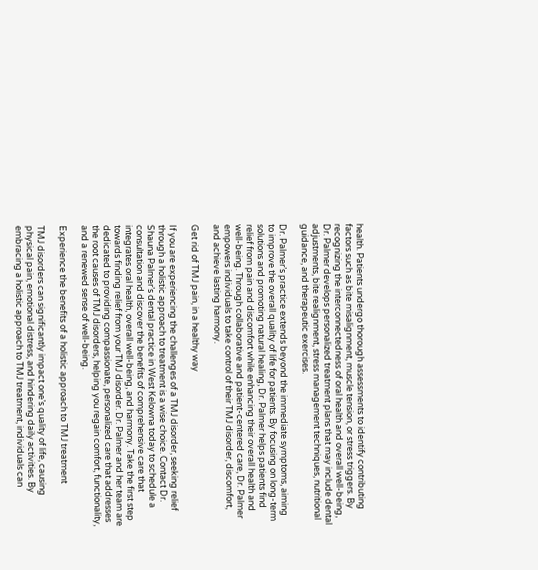health. Patients undergo thorough assessments to identify contributing factors such as bite misalignment, muscle tension, or stress triggers. By recognizing the interconnectedness of oral health and overall well-being, Dr. Palmer develops personalized treatment plans that may include dental adjustments, bite realignment, stress management techniques, nutritional guidance, and therapeutic exercises.

Dr. Palmer’s practice extends beyond the immediate symptoms, aiming to improve the overall quality of life for patients. By focusing on long-term solutions and promoting natural healing, Dr. Palmer helps patients find relief from pain and discomfort while enhancing their overall health and well-being. Through collaborative and patient-centered care, Dr. Palmer empowers individuals to take control of their TMJ disorder, discomfort, and achieve lasting harmony.

Get rid of TMJ pain, in a healthy way

If you are experiencing the challenges of a TMJ disorder, seeking relief through a holistic approach to treatment is a wise choice. Contact Dr. Shauna Palmer’s dental practice in West Kelowna today to schedule a consultation and discover the benefits of comprehensive care that integrates oral health, overall well-being, and harmony. Take the first step towards finding relief from your TMJ disorder. Dr. Palmer and her team are dedicated to providing compassionate, personalized care that addresses the root causes of TMJ disorders, helping you regain comfort, functionality, and a renewed sense of well-being.

Experience the benefits of a holistic approach to TMJ treatment

TMJ disorders can significantly impact one’s quality of life, causing physical pain, emotional distress, and hindering daily activities. By embracing a holistic approach to TMJ treatment, individuals can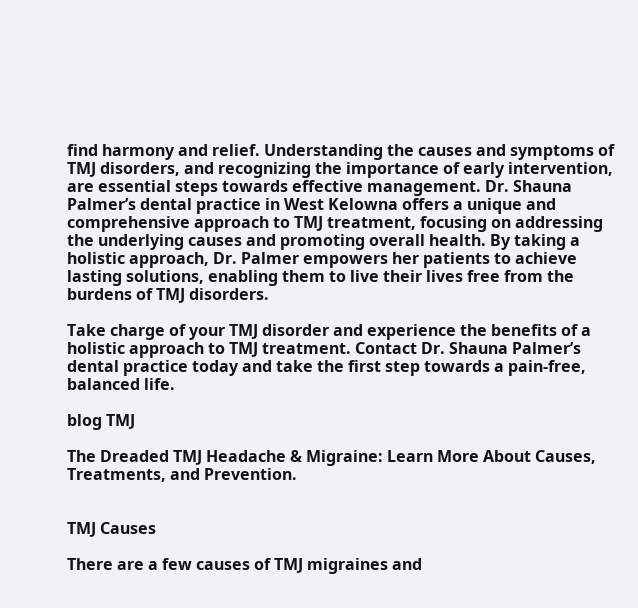find harmony and relief. Understanding the causes and symptoms of TMJ disorders, and recognizing the importance of early intervention, are essential steps towards effective management. Dr. Shauna Palmer’s dental practice in West Kelowna offers a unique and comprehensive approach to TMJ treatment, focusing on addressing the underlying causes and promoting overall health. By taking a holistic approach, Dr. Palmer empowers her patients to achieve lasting solutions, enabling them to live their lives free from the burdens of TMJ disorders.

Take charge of your TMJ disorder and experience the benefits of a holistic approach to TMJ treatment. Contact Dr. Shauna Palmer’s dental practice today and take the first step towards a pain-free, balanced life.

blog TMJ

The Dreaded TMJ Headache & Migraine: Learn More About Causes, Treatments, and Prevention.


TMJ Causes

There are a few causes of TMJ migraines and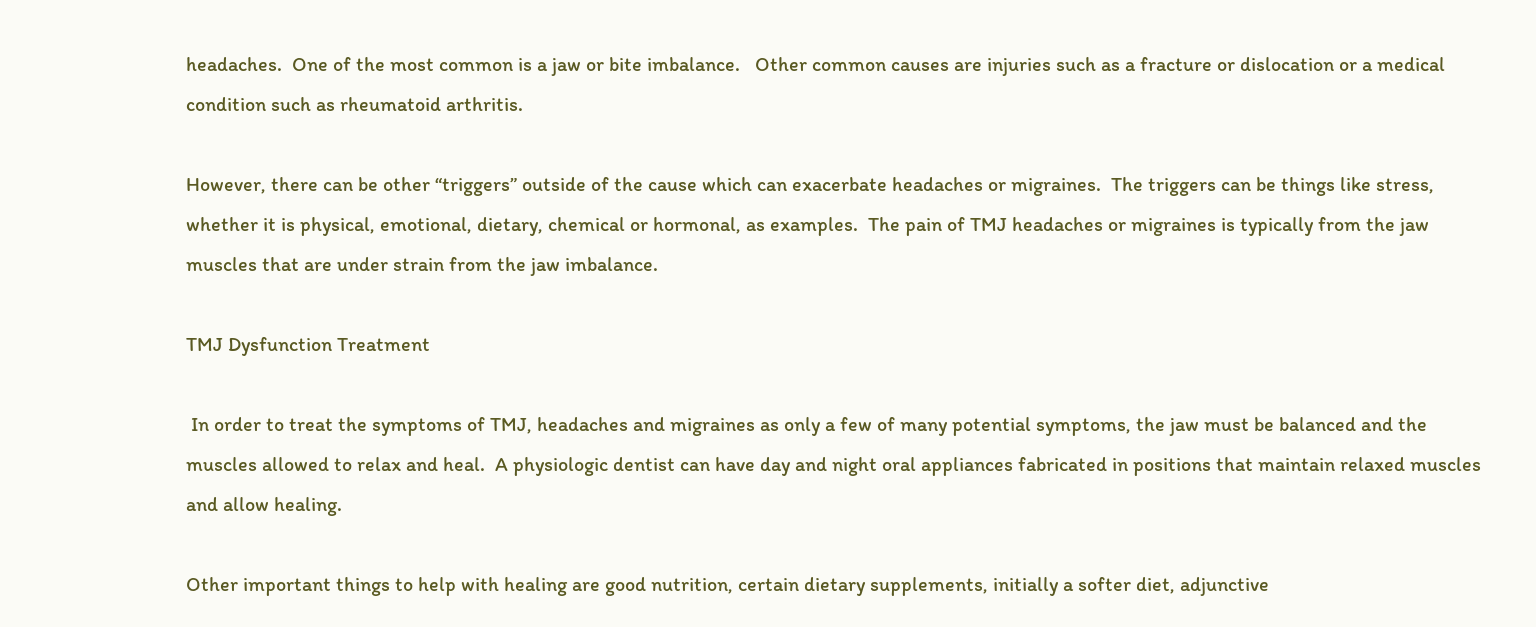headaches.  One of the most common is a jaw or bite imbalance.   Other common causes are injuries such as a fracture or dislocation or a medical condition such as rheumatoid arthritis.

However, there can be other “triggers” outside of the cause which can exacerbate headaches or migraines.  The triggers can be things like stress, whether it is physical, emotional, dietary, chemical or hormonal, as examples.  The pain of TMJ headaches or migraines is typically from the jaw muscles that are under strain from the jaw imbalance.

TMJ Dysfunction Treatment

 In order to treat the symptoms of TMJ, headaches and migraines as only a few of many potential symptoms, the jaw must be balanced and the muscles allowed to relax and heal.  A physiologic dentist can have day and night oral appliances fabricated in positions that maintain relaxed muscles and allow healing.

Other important things to help with healing are good nutrition, certain dietary supplements, initially a softer diet, adjunctive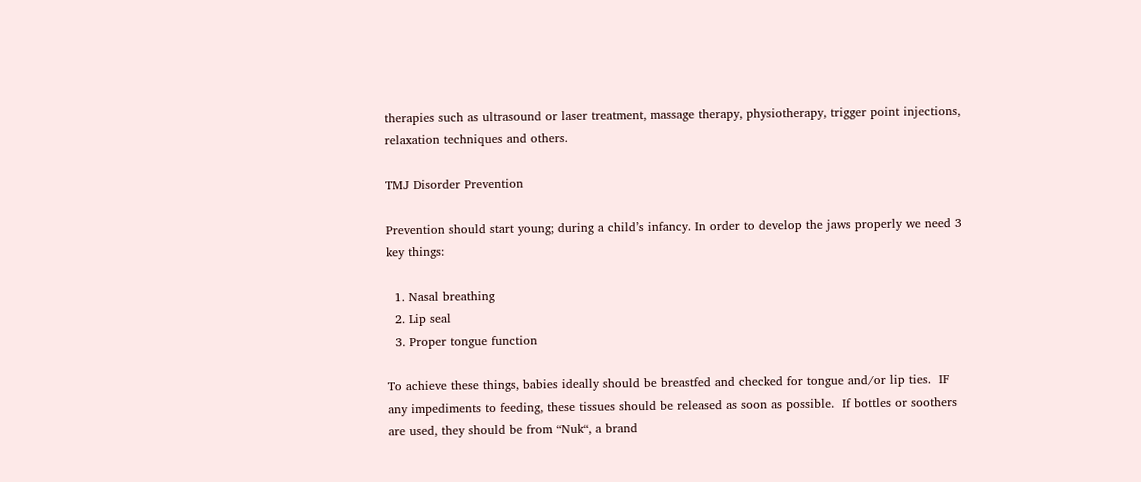therapies such as ultrasound or laser treatment, massage therapy, physiotherapy, trigger point injections, relaxation techniques and others.

TMJ Disorder Prevention

Prevention should start young; during a child’s infancy. In order to develop the jaws properly we need 3 key things:

  1. Nasal breathing
  2. Lip seal
  3. Proper tongue function

To achieve these things, babies ideally should be breastfed and checked for tongue and/or lip ties.  IF any impediments to feeding, these tissues should be released as soon as possible.  If bottles or soothers are used, they should be from “Nuk“, a brand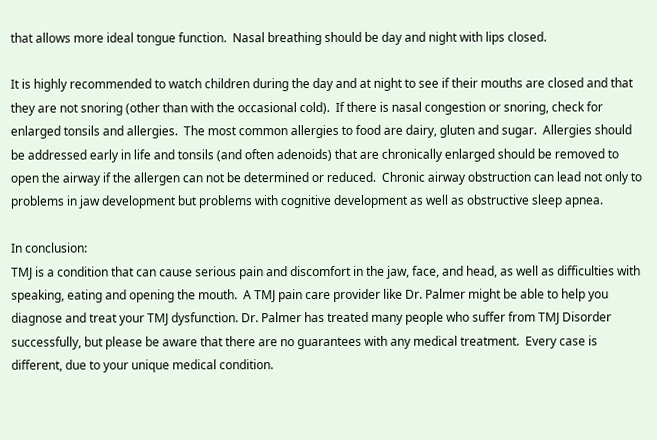that allows more ideal tongue function.  Nasal breathing should be day and night with lips closed.

It is highly recommended to watch children during the day and at night to see if their mouths are closed and that they are not snoring (other than with the occasional cold).  If there is nasal congestion or snoring, check for enlarged tonsils and allergies.  The most common allergies to food are dairy, gluten and sugar.  Allergies should be addressed early in life and tonsils (and often adenoids) that are chronically enlarged should be removed to open the airway if the allergen can not be determined or reduced.  Chronic airway obstruction can lead not only to problems in jaw development but problems with cognitive development as well as obstructive sleep apnea.

In conclusion:
TMJ is a condition that can cause serious pain and discomfort in the jaw, face, and head, as well as difficulties with speaking, eating and opening the mouth.  A TMJ pain care provider like Dr. Palmer might be able to help you diagnose and treat your TMJ dysfunction. Dr. Palmer has treated many people who suffer from TMJ Disorder successfully, but please be aware that there are no guarantees with any medical treatment.  Every case is different, due to your unique medical condition.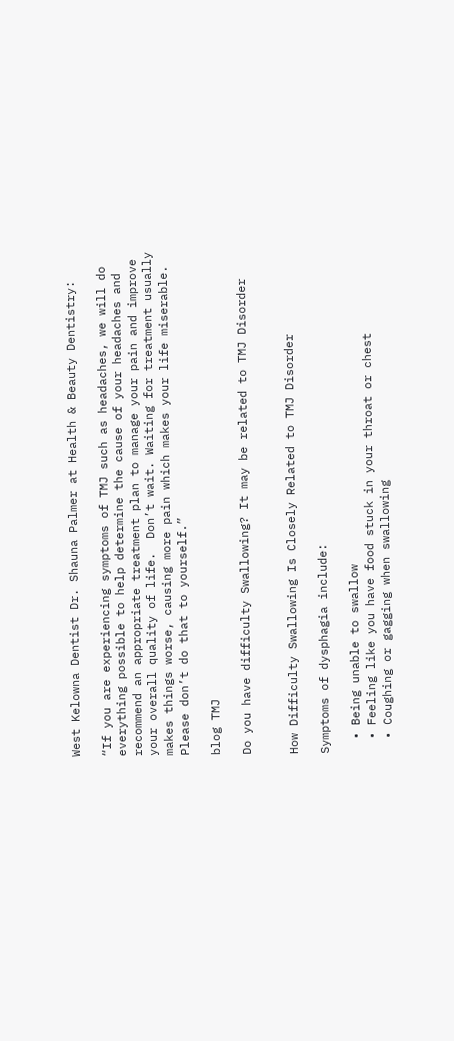West Kelowna Dentist Dr. Shauna Palmer at Health & Beauty Dentistry:

“If you are experiencing symptoms of TMJ such as headaches, we will do everything possible to help determine the cause of your headaches and recommend an appropriate treatment plan to manage your pain and improve your overall quality of life.  Don’t wait. Waiting for treatment usually makes things worse, causing more pain which makes your life miserable. Please don’t do that to yourself.”

blog TMJ

Do you have difficulty Swallowing? It may be related to TMJ Disorder


How Difficulty Swallowing Is Closely Related to TMJ Disorder

Symptoms of dysphagia include:

  • Being unable to swallow
  • Feeling like you have food stuck in your throat or chest
  • Coughing or gagging when swallowing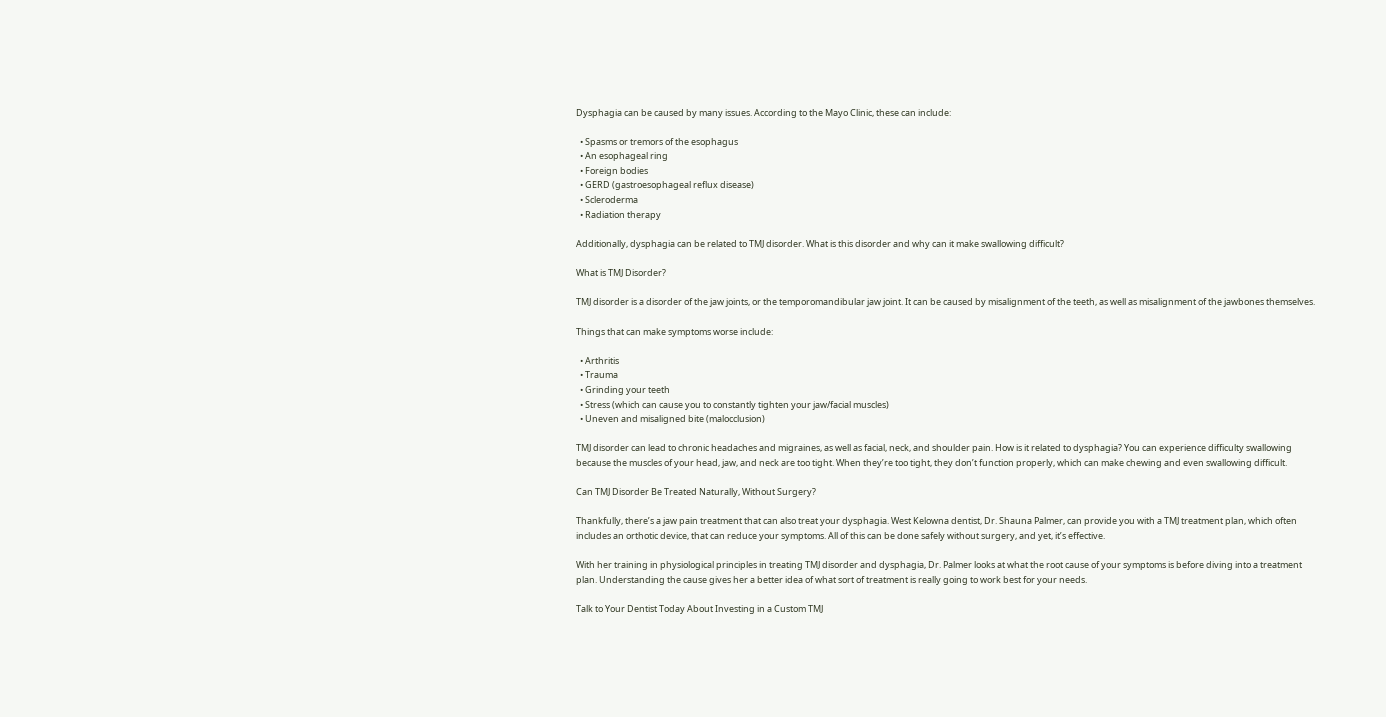Dysphagia can be caused by many issues. According to the Mayo Clinic, these can include:

  • Spasms or tremors of the esophagus
  • An esophageal ring
  • Foreign bodies
  • GERD (gastroesophageal reflux disease)
  • Scleroderma
  • Radiation therapy

Additionally, dysphagia can be related to TMJ disorder. What is this disorder and why can it make swallowing difficult?

What is TMJ Disorder?

TMJ disorder is a disorder of the jaw joints, or the temporomandibular jaw joint. It can be caused by misalignment of the teeth, as well as misalignment of the jawbones themselves.

Things that can make symptoms worse include:

  • Arthritis
  • Trauma
  • Grinding your teeth
  • Stress (which can cause you to constantly tighten your jaw/facial muscles)
  • Uneven and misaligned bite (malocclusion)

TMJ disorder can lead to chronic headaches and migraines, as well as facial, neck, and shoulder pain. How is it related to dysphagia? You can experience difficulty swallowing because the muscles of your head, jaw, and neck are too tight. When they’re too tight, they don’t function properly, which can make chewing and even swallowing difficult.

Can TMJ Disorder Be Treated Naturally, Without Surgery?

Thankfully, there’s a jaw pain treatment that can also treat your dysphagia. West Kelowna dentist, Dr. Shauna Palmer, can provide you with a TMJ treatment plan, which often includes an orthotic device, that can reduce your symptoms. All of this can be done safely without surgery, and yet, it’s effective.

With her training in physiological principles in treating TMJ disorder and dysphagia, Dr. Palmer looks at what the root cause of your symptoms is before diving into a treatment plan. Understanding the cause gives her a better idea of what sort of treatment is really going to work best for your needs.

Talk to Your Dentist Today About Investing in a Custom TMJ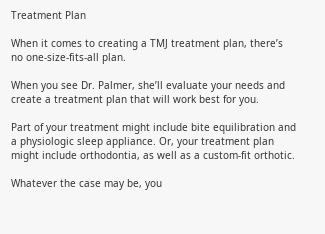Treatment Plan

When it comes to creating a TMJ treatment plan, there’s no one-size-fits-all plan.

When you see Dr. Palmer, she’ll evaluate your needs and create a treatment plan that will work best for you.

Part of your treatment might include bite equilibration and a physiologic sleep appliance. Or, your treatment plan might include orthodontia, as well as a custom-fit orthotic.

Whatever the case may be, you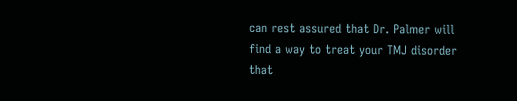can rest assured that Dr. Palmer will find a way to treat your TMJ disorder that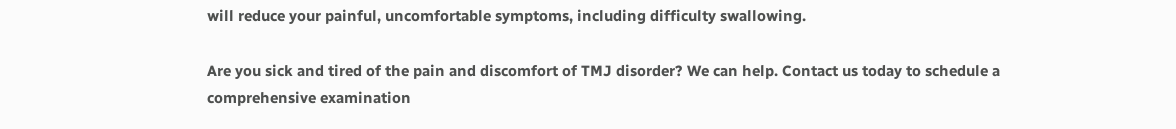will reduce your painful, uncomfortable symptoms, including difficulty swallowing.

Are you sick and tired of the pain and discomfort of TMJ disorder? We can help. Contact us today to schedule a comprehensive examination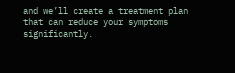and we’ll create a treatment plan that can reduce your symptoms significantly.